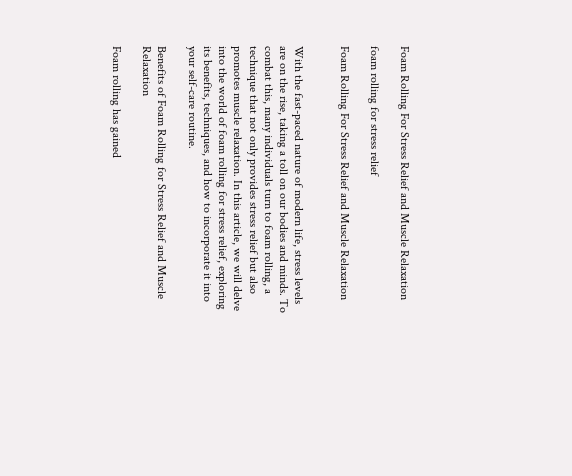Foam Rolling For Stress Relief and Muscle Relaxation

foam rolling for stress relief

Foam Rolling For Stress Relief and Muscle Relaxation


With the fast-paced nature of modern life, stress levels are on the rise, taking a toll on our bodies and minds. To combat this, many individuals turn to foam rolling, a technique that not only provides stress relief but also promotes muscle relaxation. In this article, we will delve into the world of foam rolling for stress relief, exploring its benefits, techniques, and how to incorporate it into your self-care routine.

Benefits of Foam Rolling for Stress Relief and Muscle Relaxation

Foam rolling has gained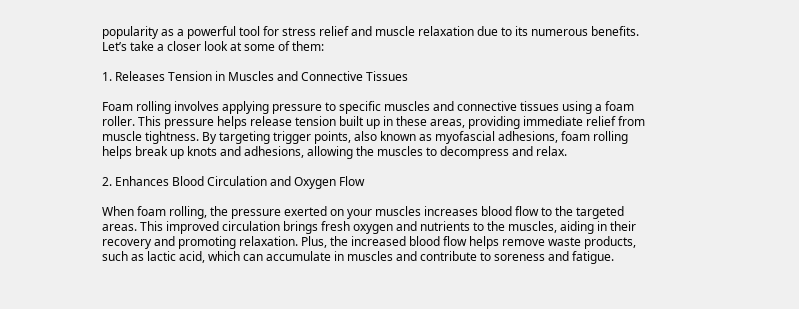popularity as a powerful tool for stress relief and muscle relaxation due to its numerous benefits. Let’s take a closer look at some of them:

1. Releases Tension in Muscles and Connective Tissues

Foam rolling involves applying pressure to specific muscles and connective tissues using a foam roller. This pressure helps release tension built up in these areas, providing immediate relief from muscle tightness. By targeting trigger points, also known as myofascial adhesions, foam rolling helps break up knots and adhesions, allowing the muscles to decompress and relax.

2. Enhances Blood Circulation and Oxygen Flow

When foam rolling, the pressure exerted on your muscles increases blood flow to the targeted areas. This improved circulation brings fresh oxygen and nutrients to the muscles, aiding in their recovery and promoting relaxation. Plus, the increased blood flow helps remove waste products, such as lactic acid, which can accumulate in muscles and contribute to soreness and fatigue.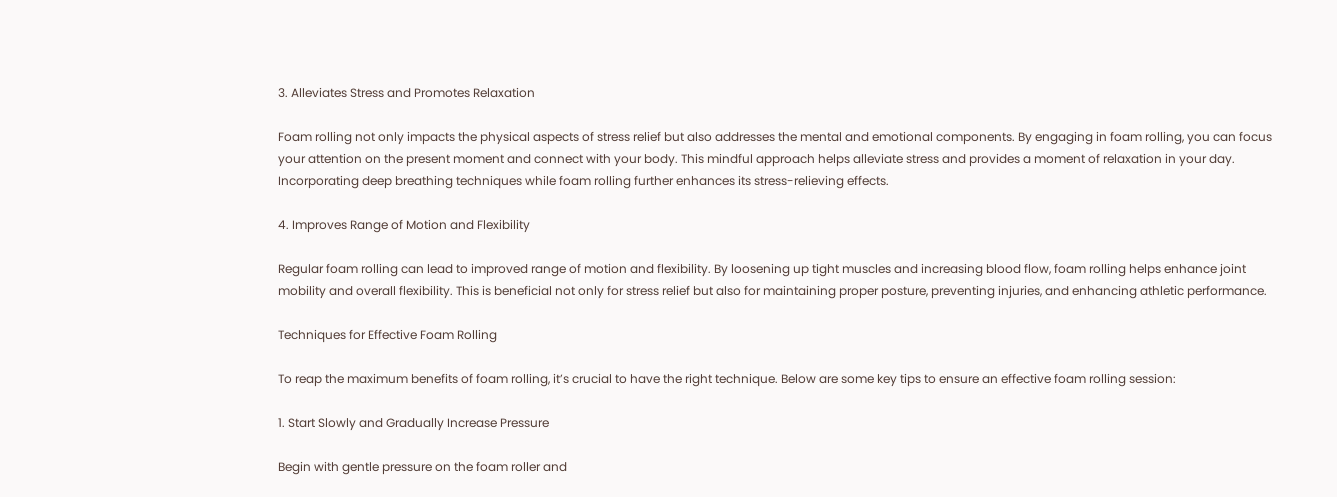3. Alleviates Stress and Promotes Relaxation

Foam rolling not only impacts the physical aspects of stress relief but also addresses the mental and emotional components. By engaging in foam rolling, you can focus your attention on the present moment and connect with your body. This mindful approach helps alleviate stress and provides a moment of relaxation in your day. Incorporating deep breathing techniques while foam rolling further enhances its stress-relieving effects.

4. Improves Range of Motion and Flexibility

Regular foam rolling can lead to improved range of motion and flexibility. By loosening up tight muscles and increasing blood flow, foam rolling helps enhance joint mobility and overall flexibility. This is beneficial not only for stress relief but also for maintaining proper posture, preventing injuries, and enhancing athletic performance.

Techniques for Effective Foam Rolling

To reap the maximum benefits of foam rolling, it’s crucial to have the right technique. Below are some key tips to ensure an effective foam rolling session:

1. Start Slowly and Gradually Increase Pressure

Begin with gentle pressure on the foam roller and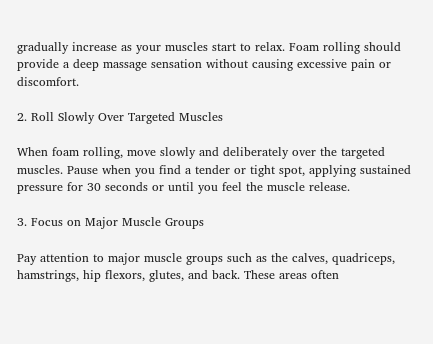gradually increase as your muscles start to relax. Foam rolling should provide a deep massage sensation without causing excessive pain or discomfort.

2. Roll Slowly Over Targeted Muscles

When foam rolling, move slowly and deliberately over the targeted muscles. Pause when you find a tender or tight spot, applying sustained pressure for 30 seconds or until you feel the muscle release.

3. Focus on Major Muscle Groups

Pay attention to major muscle groups such as the calves, quadriceps, hamstrings, hip flexors, glutes, and back. These areas often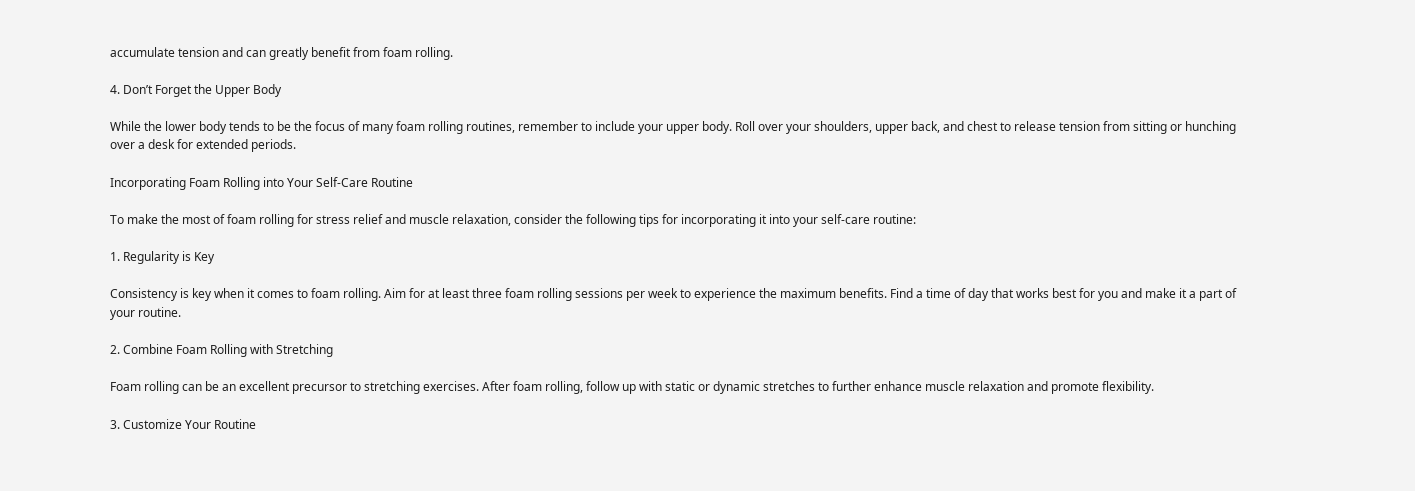accumulate tension and can greatly benefit from foam rolling.

4. Don’t Forget the Upper Body

While the lower body tends to be the focus of many foam rolling routines, remember to include your upper body. Roll over your shoulders, upper back, and chest to release tension from sitting or hunching over a desk for extended periods.

Incorporating Foam Rolling into Your Self-Care Routine

To make the most of foam rolling for stress relief and muscle relaxation, consider the following tips for incorporating it into your self-care routine:

1. Regularity is Key

Consistency is key when it comes to foam rolling. Aim for at least three foam rolling sessions per week to experience the maximum benefits. Find a time of day that works best for you and make it a part of your routine.

2. Combine Foam Rolling with Stretching

Foam rolling can be an excellent precursor to stretching exercises. After foam rolling, follow up with static or dynamic stretches to further enhance muscle relaxation and promote flexibility.

3. Customize Your Routine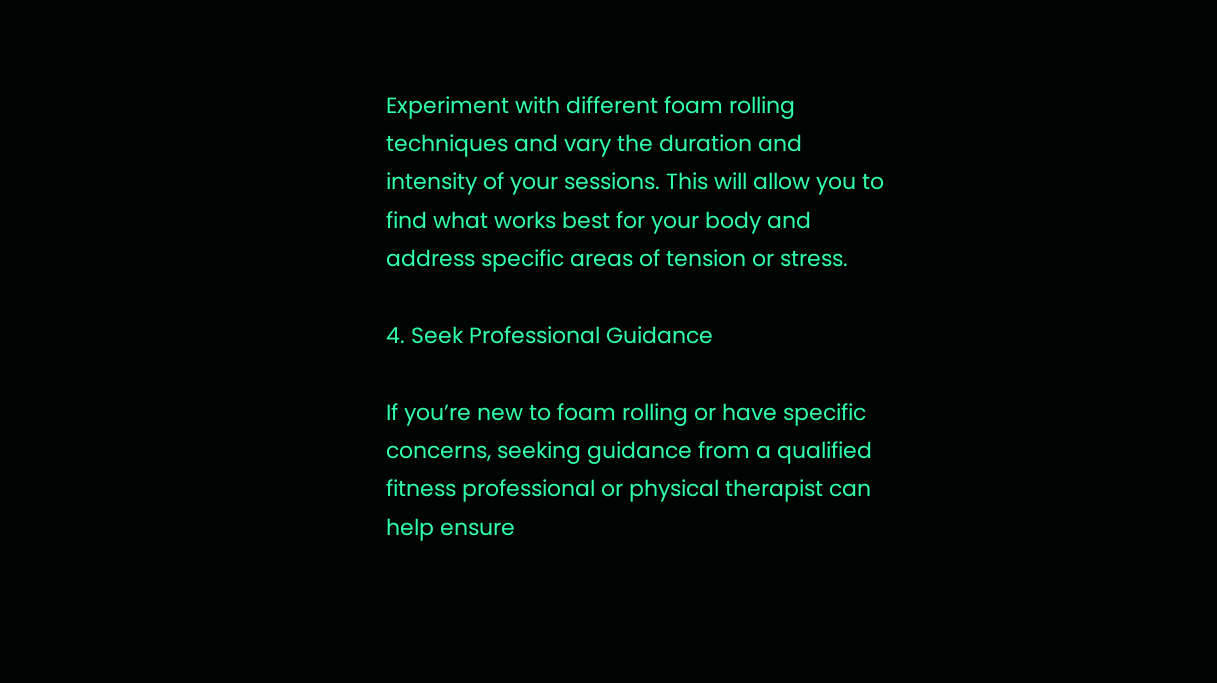Experiment with different foam rolling techniques and vary the duration and intensity of your sessions. This will allow you to find what works best for your body and address specific areas of tension or stress.

4. Seek Professional Guidance

If you’re new to foam rolling or have specific concerns, seeking guidance from a qualified fitness professional or physical therapist can help ensure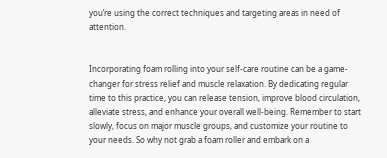you’re using the correct techniques and targeting areas in need of attention.


Incorporating foam rolling into your self-care routine can be a game-changer for stress relief and muscle relaxation. By dedicating regular time to this practice, you can release tension, improve blood circulation, alleviate stress, and enhance your overall well-being. Remember to start slowly, focus on major muscle groups, and customize your routine to your needs. So why not grab a foam roller and embark on a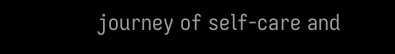journey of self-care and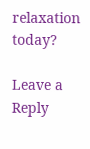relaxation today?

Leave a Reply